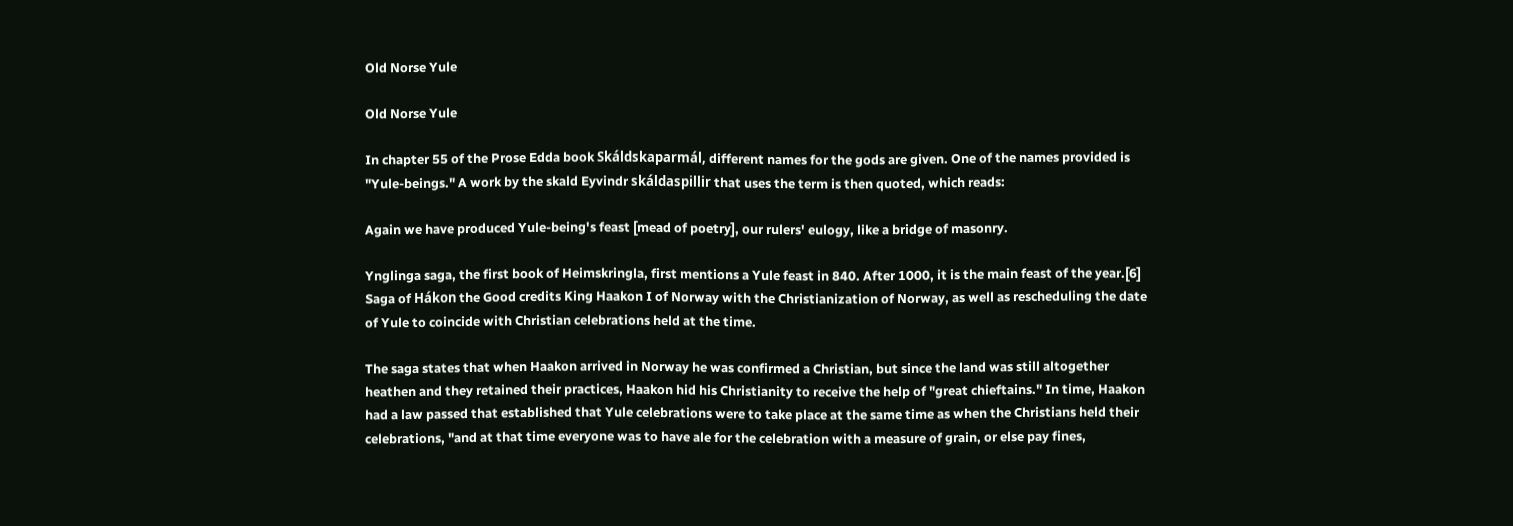Old Norse Yule

Old Norse Yule

In chapter 55 of the Prose Edda book Skáldskaparmál, different names for the gods are given. One of the names provided is "Yule-beings." A work by the skald Eyvindr skáldaspillir that uses the term is then quoted, which reads:

Again we have produced Yule-being's feast [mead of poetry], our rulers' eulogy, like a bridge of masonry.

Ynglinga saga, the first book of Heimskringla, first mentions a Yule feast in 840. After 1000, it is the main feast of the year.[6] Saga of Hákon the Good credits King Haakon I of Norway with the Christianization of Norway, as well as rescheduling the date of Yule to coincide with Christian celebrations held at the time.

The saga states that when Haakon arrived in Norway he was confirmed a Christian, but since the land was still altogether heathen and they retained their practices, Haakon hid his Christianity to receive the help of "great chieftains." In time, Haakon had a law passed that established that Yule celebrations were to take place at the same time as when the Christians held their celebrations, "and at that time everyone was to have ale for the celebration with a measure of grain, or else pay fines,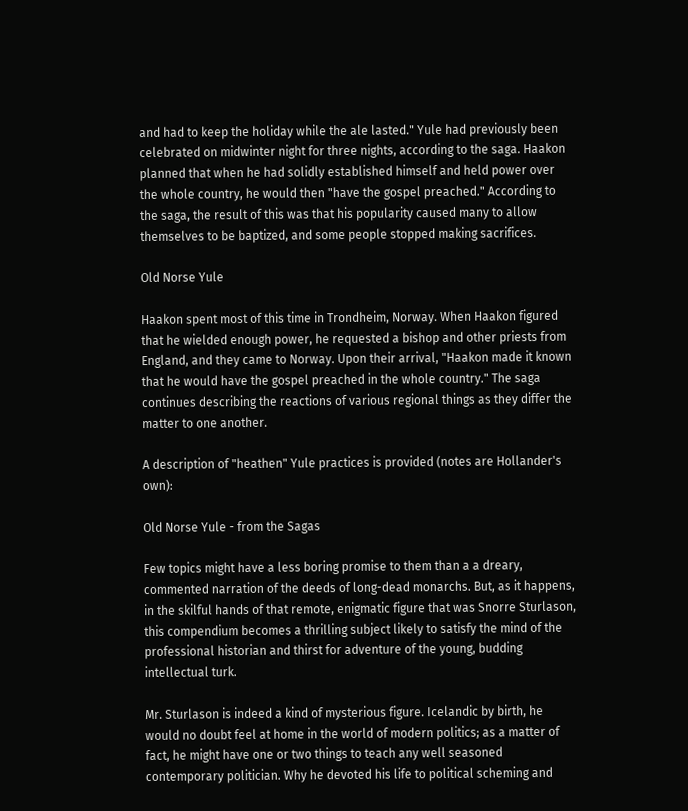and had to keep the holiday while the ale lasted." Yule had previously been celebrated on midwinter night for three nights, according to the saga. Haakon planned that when he had solidly established himself and held power over the whole country, he would then "have the gospel preached." According to the saga, the result of this was that his popularity caused many to allow themselves to be baptized, and some people stopped making sacrifices.

Old Norse Yule

Haakon spent most of this time in Trondheim, Norway. When Haakon figured that he wielded enough power, he requested a bishop and other priests from England, and they came to Norway. Upon their arrival, "Haakon made it known that he would have the gospel preached in the whole country." The saga continues describing the reactions of various regional things as they differ the matter to one another.

A description of "heathen" Yule practices is provided (notes are Hollander's own):

Old Norse Yule - from the Sagas

Few topics might have a less boring promise to them than a a dreary, commented narration of the deeds of long-dead monarchs. But, as it happens, in the skilful hands of that remote, enigmatic figure that was Snorre Sturlason, this compendium becomes a thrilling subject likely to satisfy the mind of the professional historian and thirst for adventure of the young, budding intellectual turk.

Mr. Sturlason is indeed a kind of mysterious figure. Icelandic by birth, he would no doubt feel at home in the world of modern politics; as a matter of fact, he might have one or two things to teach any well seasoned contemporary politician. Why he devoted his life to political scheming and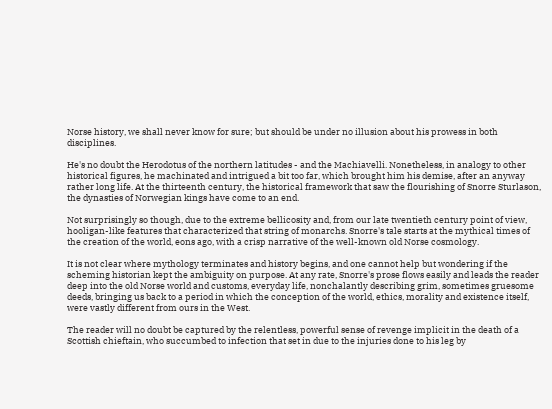Norse history, we shall never know for sure; but should be under no illusion about his prowess in both disciplines.

He's no doubt the Herodotus of the northern latitudes - and the Machiavelli. Nonetheless, in analogy to other historical figures, he machinated and intrigued a bit too far, which brought him his demise, after an anyway rather long life. At the thirteenth century, the historical framework that saw the flourishing of Snorre Sturlason, the dynasties of Norwegian kings have come to an end.

Not surprisingly so though, due to the extreme bellicosity and, from our late twentieth century point of view, hooligan-like features that characterized that string of monarchs. Snorre's tale starts at the mythical times of the creation of the world, eons ago, with a crisp narrative of the well-known old Norse cosmology.

It is not clear where mythology terminates and history begins, and one cannot help but wondering if the scheming historian kept the ambiguity on purpose. At any rate, Snorre's prose flows easily and leads the reader deep into the old Norse world and customs, everyday life, nonchalantly describing grim, sometimes gruesome deeds, bringing us back to a period in which the conception of the world, ethics, morality and existence itself, were vastly different from ours in the West.

The reader will no doubt be captured by the relentless, powerful sense of revenge implicit in the death of a Scottish chieftain, who succumbed to infection that set in due to the injuries done to his leg by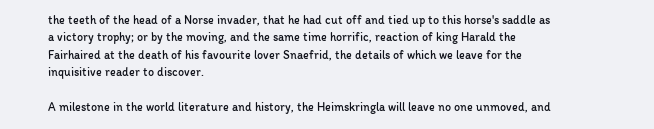the teeth of the head of a Norse invader, that he had cut off and tied up to this horse's saddle as a victory trophy; or by the moving, and the same time horrific, reaction of king Harald the Fairhaired at the death of his favourite lover Snaefrid, the details of which we leave for the inquisitive reader to discover.

A milestone in the world literature and history, the Heimskringla will leave no one unmoved, and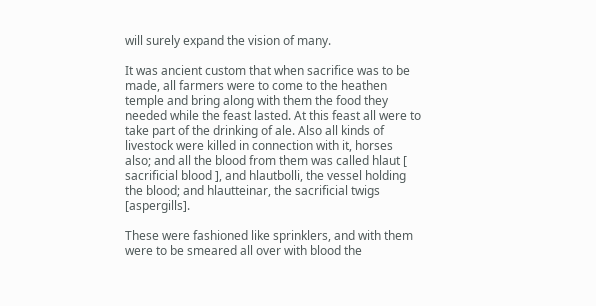will surely expand the vision of many.

It was ancient custom that when sacrifice was to be made, all farmers were to come to the heathen temple and bring along with them the food they needed while the feast lasted. At this feast all were to take part of the drinking of ale. Also all kinds of livestock were killed in connection with it, horses also; and all the blood from them was called hlaut [ sacrificial blood ], and hlautbolli, the vessel holding the blood; and hlautteinar, the sacrificial twigs [aspergills].

These were fashioned like sprinklers, and with them were to be smeared all over with blood the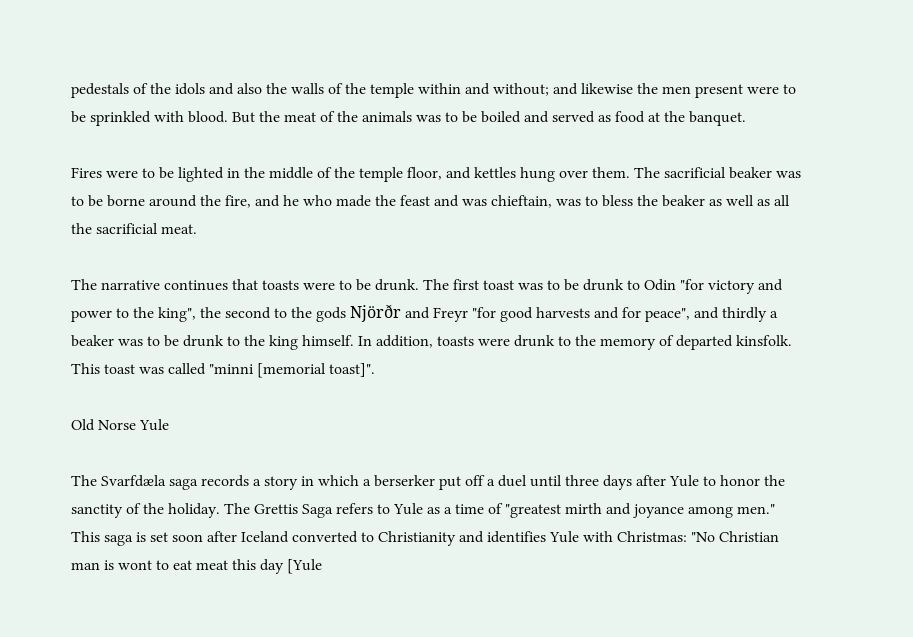pedestals of the idols and also the walls of the temple within and without; and likewise the men present were to be sprinkled with blood. But the meat of the animals was to be boiled and served as food at the banquet.

Fires were to be lighted in the middle of the temple floor, and kettles hung over them. The sacrificial beaker was to be borne around the fire, and he who made the feast and was chieftain, was to bless the beaker as well as all the sacrificial meat.

The narrative continues that toasts were to be drunk. The first toast was to be drunk to Odin "for victory and power to the king", the second to the gods Njörðr and Freyr "for good harvests and for peace", and thirdly a beaker was to be drunk to the king himself. In addition, toasts were drunk to the memory of departed kinsfolk. This toast was called "minni [memorial toast]".

Old Norse Yule

The Svarfdæla saga records a story in which a berserker put off a duel until three days after Yule to honor the sanctity of the holiday. The Grettis Saga refers to Yule as a time of "greatest mirth and joyance among men." This saga is set soon after Iceland converted to Christianity and identifies Yule with Christmas: "No Christian man is wont to eat meat this day [Yule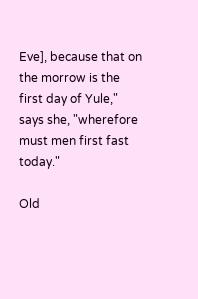Eve], because that on the morrow is the first day of Yule," says she, "wherefore must men first fast today."

Old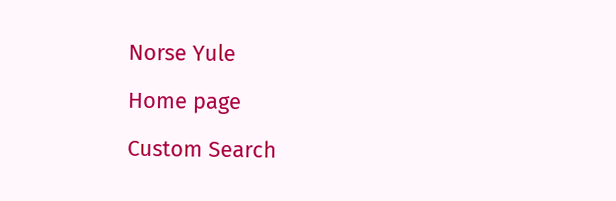Norse Yule

Home page

Custom Search